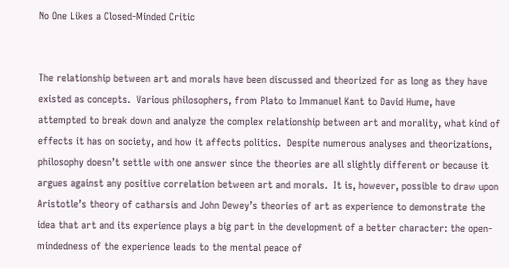No One Likes a Closed-Minded Critic


The relationship between art and morals have been discussed and theorized for as long as they have existed as concepts.  Various philosophers, from Plato to Immanuel Kant to David Hume, have attempted to break down and analyze the complex relationship between art and morality, what kind of effects it has on society, and how it affects politics.  Despite numerous analyses and theorizations, philosophy doesn’t settle with one answer since the theories are all slightly different or because it argues against any positive correlation between art and morals.  It is, however, possible to draw upon Aristotle’s theory of catharsis and John Dewey’s theories of art as experience to demonstrate the idea that art and its experience plays a big part in the development of a better character: the open-mindedness of the experience leads to the mental peace of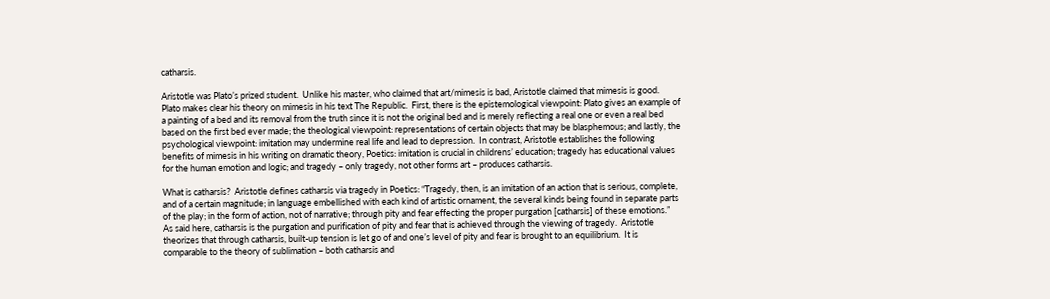catharsis.

Aristotle was Plato’s prized student.  Unlike his master, who claimed that art/mimesis is bad, Aristotle claimed that mimesis is good.  Plato makes clear his theory on mimesis in his text The Republic.  First, there is the epistemological viewpoint: Plato gives an example of a painting of a bed and its removal from the truth since it is not the original bed and is merely reflecting a real one or even a real bed based on the first bed ever made; the theological viewpoint: representations of certain objects that may be blasphemous; and lastly, the psychological viewpoint: imitation may undermine real life and lead to depression.  In contrast, Aristotle establishes the following benefits of mimesis in his writing on dramatic theory, Poetics: imitation is crucial in childrens’ education; tragedy has educational values for the human emotion and logic; and tragedy – only tragedy, not other forms art – produces catharsis.

What is catharsis?  Aristotle defines catharsis via tragedy in Poetics: “Tragedy, then, is an imitation of an action that is serious, complete, and of a certain magnitude; in language embellished with each kind of artistic ornament, the several kinds being found in separate parts of the play; in the form of action, not of narrative; through pity and fear effecting the proper purgation [catharsis] of these emotions.”  As said here, catharsis is the purgation and purification of pity and fear that is achieved through the viewing of tragedy.  Aristotle theorizes that through catharsis, built-up tension is let go of and one’s level of pity and fear is brought to an equilibrium.  It is comparable to the theory of sublimation – both catharsis and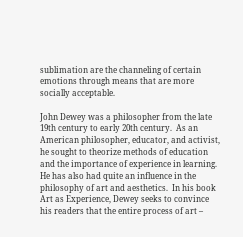sublimation are the channeling of certain emotions through means that are more socially acceptable.

John Dewey was a philosopher from the late 19th century to early 20th century.  As an American philosopher, educator, and activist, he sought to theorize methods of education and the importance of experience in learning.  He has also had quite an influence in the philosophy of art and aesthetics.  In his book Art as Experience, Dewey seeks to convince his readers that the entire process of art –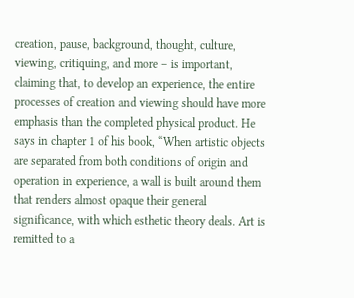creation, pause, background, thought, culture, viewing, critiquing, and more – is important, claiming that, to develop an experience, the entire processes of creation and viewing should have more emphasis than the completed physical product. He says in chapter 1 of his book, “When artistic objects are separated from both conditions of origin and operation in experience, a wall is built around them that renders almost opaque their general significance, with which esthetic theory deals. Art is remitted to a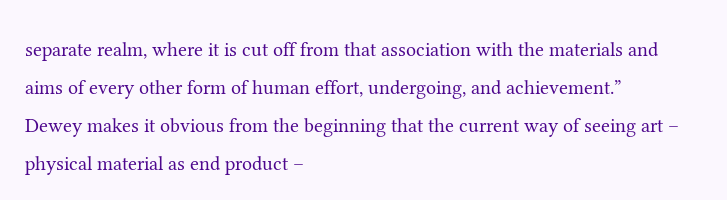separate realm, where it is cut off from that association with the materials and aims of every other form of human effort, undergoing, and achievement.” Dewey makes it obvious from the beginning that the current way of seeing art – physical material as end product –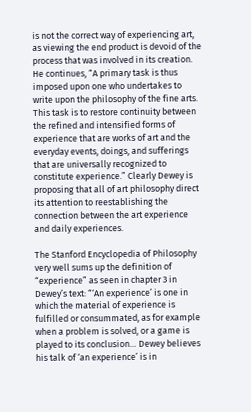is not the correct way of experiencing art, as viewing the end product is devoid of the process that was involved in its creation.  He continues, “A primary task is thus imposed upon one who undertakes to write upon the philosophy of the fine arts. This task is to restore continuity between the refined and intensified forms of experience that are works of art and the everyday events, doings, and sufferings that are universally recognized to constitute experience.” Clearly Dewey is proposing that all of art philosophy direct its attention to reestablishing the connection between the art experience and daily experiences.

The Stanford Encyclopedia of Philosophy very well sums up the definition of “experience” as seen in chapter 3 in Dewey’s text: “‘An experience’ is one in which the material of experience is fulfilled or consummated, as for example when a problem is solved, or a game is played to its conclusion… Dewey believes his talk of ‘an experience’ is in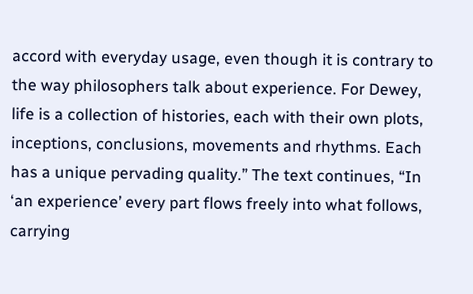accord with everyday usage, even though it is contrary to the way philosophers talk about experience. For Dewey, life is a collection of histories, each with their own plots, inceptions, conclusions, movements and rhythms. Each has a unique pervading quality.” The text continues, “In ‘an experience’ every part flows freely into what follows, carrying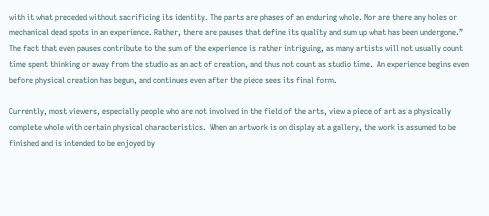with it what preceded without sacrificing its identity. The parts are phases of an enduring whole. Nor are there any holes or mechanical dead spots in an experience. Rather, there are pauses that define its quality and sum up what has been undergone.”  The fact that even pauses contribute to the sum of the experience is rather intriguing, as many artists will not usually count time spent thinking or away from the studio as an act of creation, and thus not count as studio time.  An experience begins even before physical creation has begun, and continues even after the piece sees its final form.

Currently, most viewers, especially people who are not involved in the field of the arts, view a piece of art as a physically complete whole with certain physical characteristics.  When an artwork is on display at a gallery, the work is assumed to be finished and is intended to be enjoyed by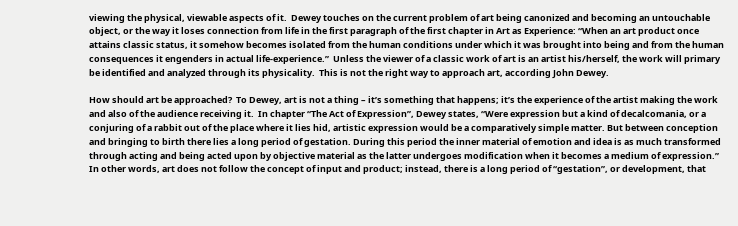viewing the physical, viewable aspects of it.  Dewey touches on the current problem of art being canonized and becoming an untouchable object, or the way it loses connection from life in the first paragraph of the first chapter in Art as Experience: “When an art product once attains classic status, it somehow becomes isolated from the human conditions under which it was brought into being and from the human consequences it engenders in actual life-experience.”  Unless the viewer of a classic work of art is an artist his/herself, the work will primary be identified and analyzed through its physicality.  This is not the right way to approach art, according John Dewey.

How should art be approached?  To Dewey, art is not a thing – it’s something that happens; it’s the experience of the artist making the work and also of the audience receiving it.  In chapter “The Act of Expression”, Dewey states, “Were expression but a kind of decalcomania, or a conjuring of a rabbit out of the place where it lies hid, artistic expression would be a comparatively simple matter. But between conception and bringing to birth there lies a long period of gestation. During this period the inner material of emotion and idea is as much transformed through acting and being acted upon by objective material as the latter undergoes modification when it becomes a medium of expression.” In other words, art does not follow the concept of input and product; instead, there is a long period of “gestation”, or development, that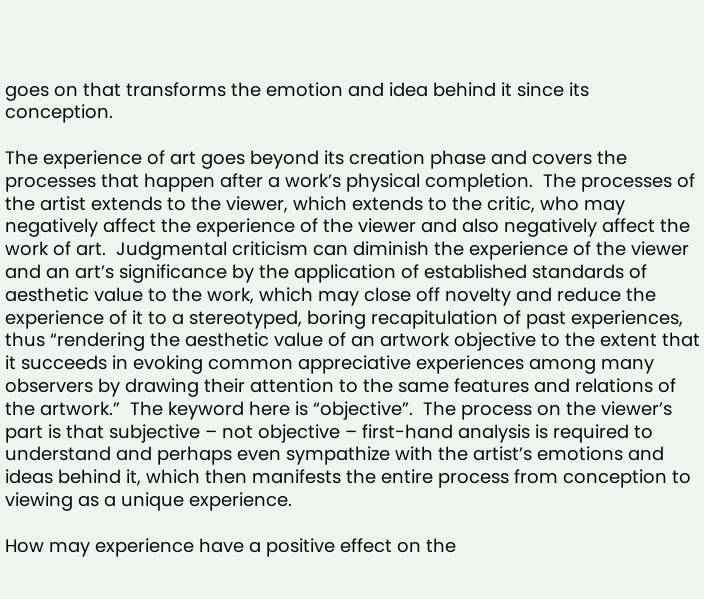goes on that transforms the emotion and idea behind it since its conception.

The experience of art goes beyond its creation phase and covers the processes that happen after a work’s physical completion.  The processes of the artist extends to the viewer, which extends to the critic, who may negatively affect the experience of the viewer and also negatively affect the work of art.  Judgmental criticism can diminish the experience of the viewer and an art’s significance by the application of established standards of aesthetic value to the work, which may close off novelty and reduce the experience of it to a stereotyped, boring recapitulation of past experiences, thus “rendering the aesthetic value of an artwork objective to the extent that it succeeds in evoking common appreciative experiences among many observers by drawing their attention to the same features and relations of the artwork.”  The keyword here is “objective”.  The process on the viewer’s part is that subjective – not objective – first-hand analysis is required to understand and perhaps even sympathize with the artist’s emotions and ideas behind it, which then manifests the entire process from conception to viewing as a unique experience.

How may experience have a positive effect on the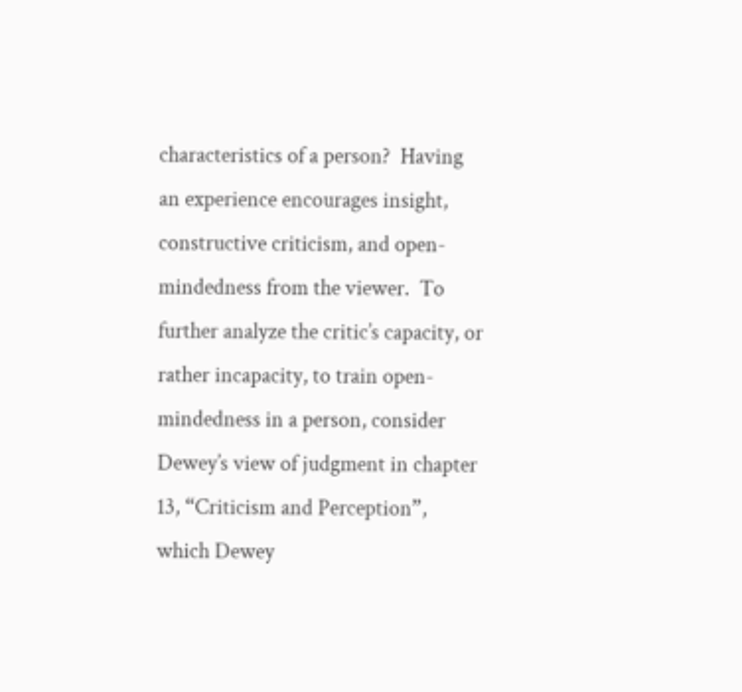characteristics of a person?  Having an experience encourages insight, constructive criticism, and open-mindedness from the viewer.  To further analyze the critic’s capacity, or rather incapacity, to train open-mindedness in a person, consider Dewey’s view of judgment in chapter 13, “Criticism and Perception”, which Dewey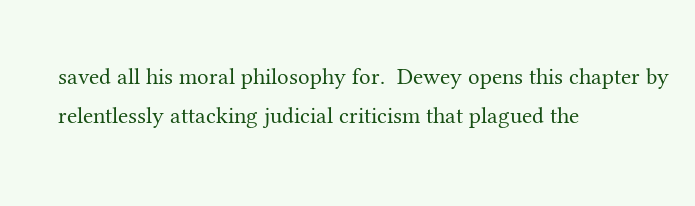saved all his moral philosophy for.  Dewey opens this chapter by relentlessly attacking judicial criticism that plagued the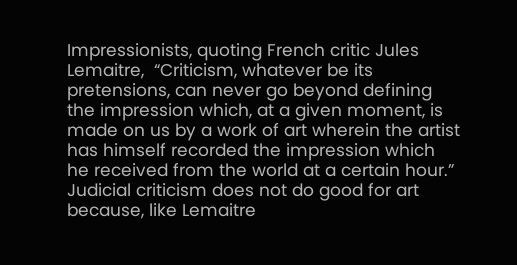Impressionists, quoting French critic Jules Lemaitre,  “Criticism, whatever be its pretensions, can never go beyond defining the impression which, at a given moment, is made on us by a work of art wherein the artist has himself recorded the impression which he received from the world at a certain hour.”  Judicial criticism does not do good for art because, like Lemaitre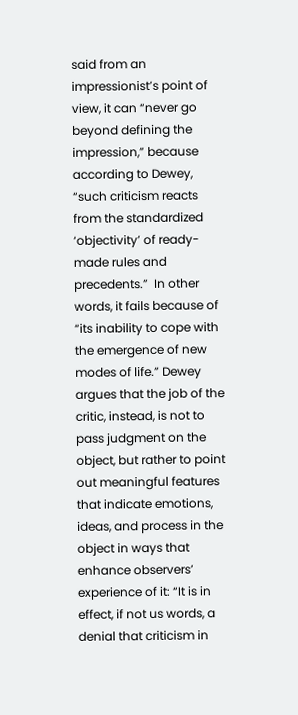said from an impressionist’s point of view, it can “never go beyond defining the impression,” because according to Dewey, “such criticism reacts from the standardized ‘objectivity’ of ready-made rules and precedents.”  In other words, it fails because of “its inability to cope with the emergence of new modes of life.” Dewey argues that the job of the critic, instead, is not to pass judgment on the object, but rather to point out meaningful features that indicate emotions, ideas, and process in the object in ways that enhance observers’ experience of it: “It is in effect, if not us words, a denial that criticism in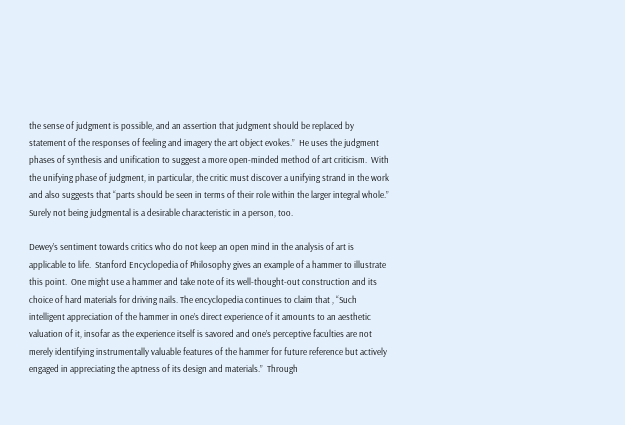the sense of judgment is possible, and an assertion that judgment should be replaced by statement of the responses of feeling and imagery the art object evokes.”  He uses the judgment phases of synthesis and unification to suggest a more open-minded method of art criticism.  With the unifying phase of judgment, in particular, the critic must discover a unifying strand in the work and also suggests that “parts should be seen in terms of their role within the larger integral whole.”  Surely not being judgmental is a desirable characteristic in a person, too.

Dewey’s sentiment towards critics who do not keep an open mind in the analysis of art is applicable to life.  Stanford Encyclopedia of Philosophy gives an example of a hammer to illustrate this point.  One might use a hammer and take note of its well-thought-out construction and its choice of hard materials for driving nails. The encyclopedia continues to claim that , “Such intelligent appreciation of the hammer in one’s direct experience of it amounts to an aesthetic valuation of it, insofar as the experience itself is savored and one’s perceptive faculties are not merely identifying instrumentally valuable features of the hammer for future reference but actively engaged in appreciating the aptness of its design and materials.”  Through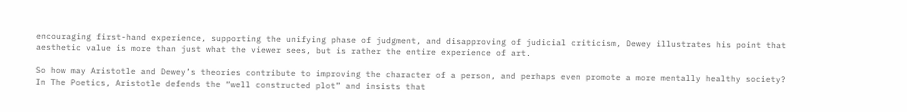encouraging first-hand experience, supporting the unifying phase of judgment, and disapproving of judicial criticism, Dewey illustrates his point that aesthetic value is more than just what the viewer sees, but is rather the entire experience of art.

So how may Aristotle and Dewey’s theories contribute to improving the character of a person, and perhaps even promote a more mentally healthy society?  In The Poetics, Aristotle defends the “well constructed plot” and insists that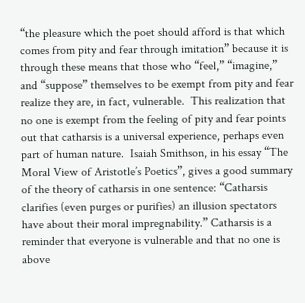“the pleasure which the poet should afford is that which comes from pity and fear through imitation” because it is through these means that those who “feel,” “imagine,” and “suppose” themselves to be exempt from pity and fear realize they are, in fact, vulnerable.  This realization that no one is exempt from the feeling of pity and fear points out that catharsis is a universal experience, perhaps even part of human nature.  Isaiah Smithson, in his essay “The Moral View of Aristotle’s Poetics”, gives a good summary of the theory of catharsis in one sentence: “Catharsis clarifies (even purges or purifies) an illusion spectators have about their moral impregnability.” Catharsis is a reminder that everyone is vulnerable and that no one is above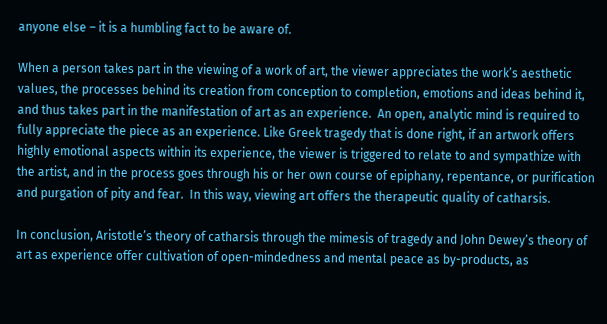anyone else – it is a humbling fact to be aware of.

When a person takes part in the viewing of a work of art, the viewer appreciates the work’s aesthetic values, the processes behind its creation from conception to completion, emotions and ideas behind it, and thus takes part in the manifestation of art as an experience.  An open, analytic mind is required to fully appreciate the piece as an experience. Like Greek tragedy that is done right, if an artwork offers highly emotional aspects within its experience, the viewer is triggered to relate to and sympathize with the artist, and in the process goes through his or her own course of epiphany, repentance, or purification and purgation of pity and fear.  In this way, viewing art offers the therapeutic quality of catharsis.

In conclusion, Aristotle’s theory of catharsis through the mimesis of tragedy and John Dewey’s theory of art as experience offer cultivation of open-mindedness and mental peace as by-products, as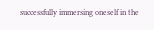successfully immersing oneself in the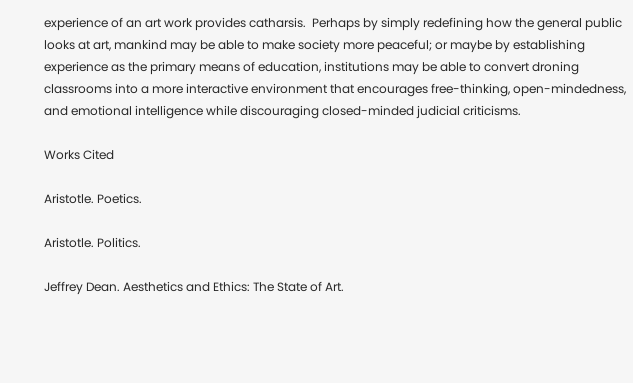experience of an art work provides catharsis.  Perhaps by simply redefining how the general public looks at art, mankind may be able to make society more peaceful; or maybe by establishing experience as the primary means of education, institutions may be able to convert droning classrooms into a more interactive environment that encourages free-thinking, open-mindedness, and emotional intelligence while discouraging closed-minded judicial criticisms.

Works Cited

Aristotle. Poetics.

Aristotle. Politics.

Jeffrey Dean. Aesthetics and Ethics: The State of Art.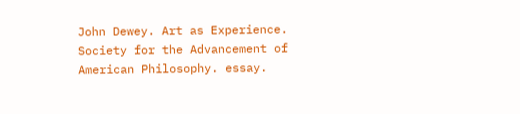John Dewey. Art as Experience. Society for the Advancement of American Philosophy. essay.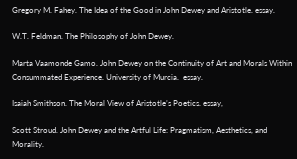Gregory M. Fahey. The Idea of the Good in John Dewey and Aristotle. essay.

W.T. Feldman. The Philosophy of John Dewey.

Marta Vaamonde Gamo. John Dewey on the Continuity of Art and Morals Within Consummated Experience. University of Murcia.  essay.

Isaiah Smithson. The Moral View of Aristotle’s Poetics. essay,

Scott Stroud. John Dewey and the Artful Life: Pragmatism, Aesthetics, and Morality.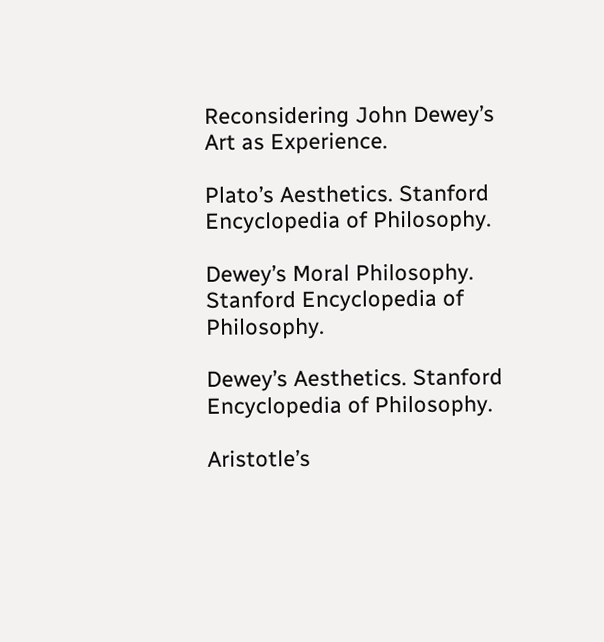Reconsidering John Dewey’s Art as Experience.

Plato’s Aesthetics. Stanford Encyclopedia of Philosophy.

Dewey’s Moral Philosophy. Stanford Encyclopedia of Philosophy.

Dewey’s Aesthetics. Stanford Encyclopedia of Philosophy.

Aristotle’s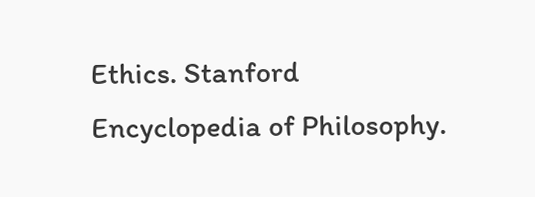Ethics. Stanford Encyclopedia of Philosophy.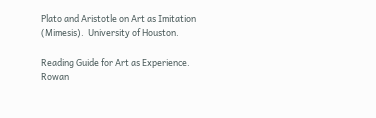Plato and Aristotle on Art as Imitation (Mimesis).  University of Houston.

Reading Guide for Art as Experience. Rowan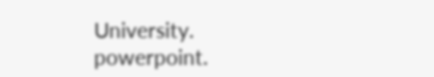University. powerpoint.